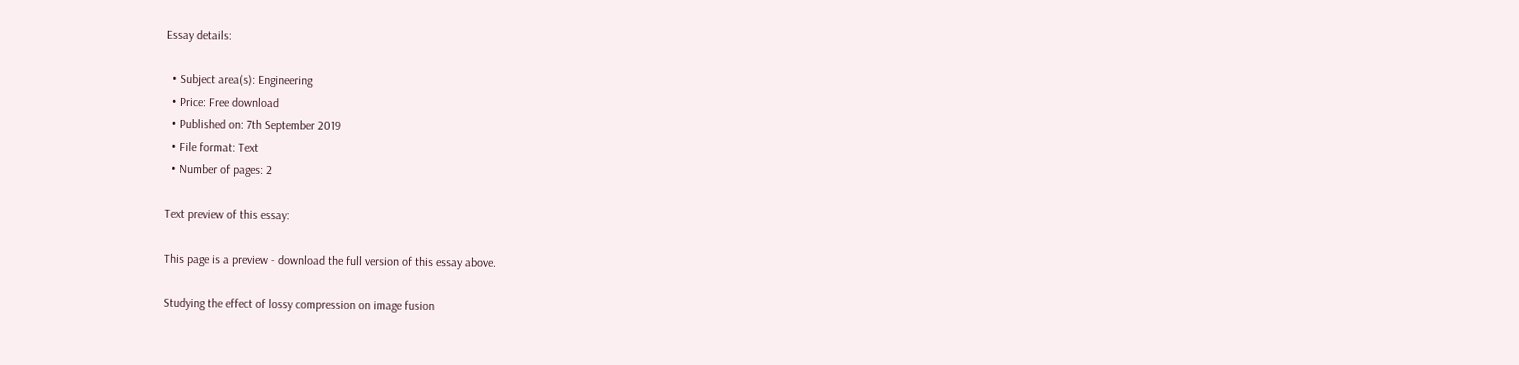Essay details:

  • Subject area(s): Engineering
  • Price: Free download
  • Published on: 7th September 2019
  • File format: Text
  • Number of pages: 2

Text preview of this essay:

This page is a preview - download the full version of this essay above.

Studying the effect of lossy compression on image fusion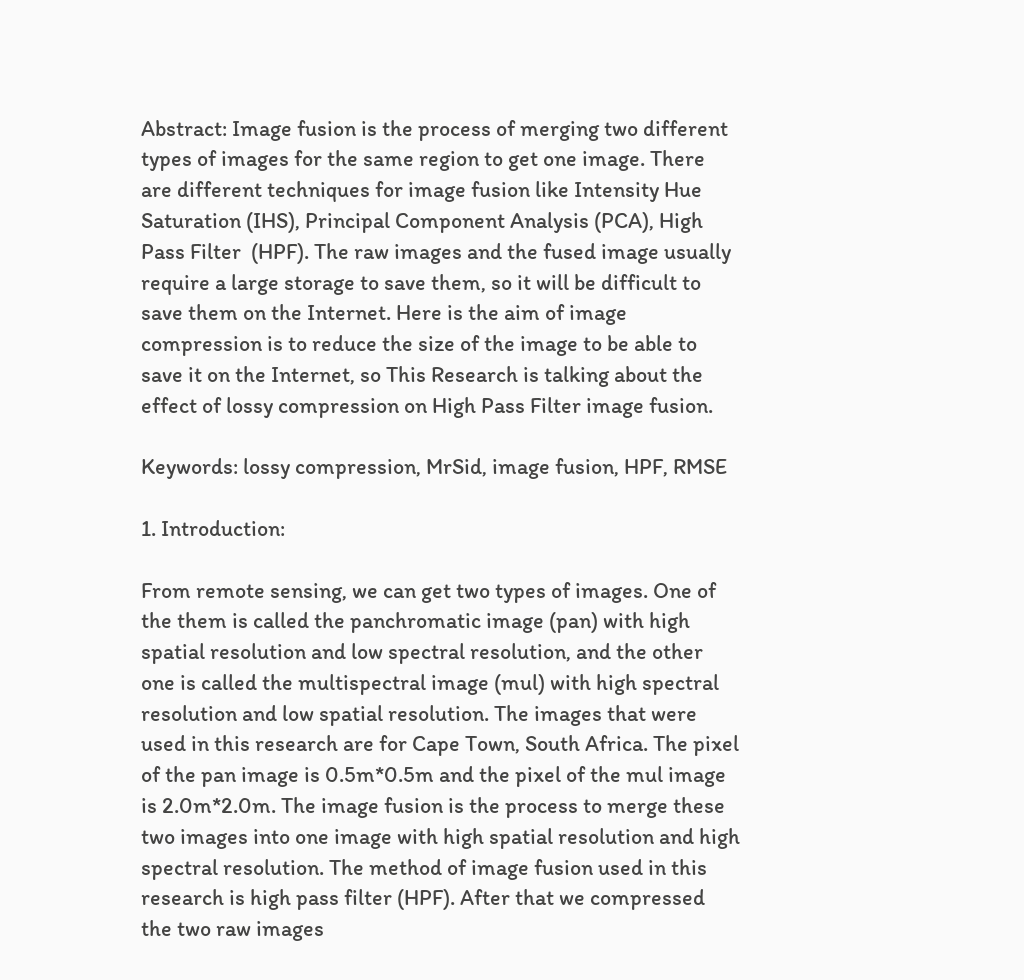Abstract: Image fusion is the process of merging two different types of images for the same region to get one image. There are different techniques for image fusion like Intensity Hue Saturation (IHS), Principal Component Analysis (PCA), High Pass Filter  (HPF). The raw images and the fused image usually require a large storage to save them, so it will be difficult to save them on the Internet. Here is the aim of image compression is to reduce the size of the image to be able to save it on the Internet, so This Research is talking about the effect of lossy compression on High Pass Filter image fusion.

Keywords: lossy compression, MrSid, image fusion, HPF, RMSE

1. Introduction:

From remote sensing, we can get two types of images. One of the them is called the panchromatic image (pan) with high spatial resolution and low spectral resolution, and the other one is called the multispectral image (mul) with high spectral resolution and low spatial resolution. The images that were used in this research are for Cape Town, South Africa. The pixel of the pan image is 0.5m*0.5m and the pixel of the mul image is 2.0m*2.0m. The image fusion is the process to merge these two images into one image with high spatial resolution and high spectral resolution. The method of image fusion used in this research is high pass filter (HPF). After that we compressed the two raw images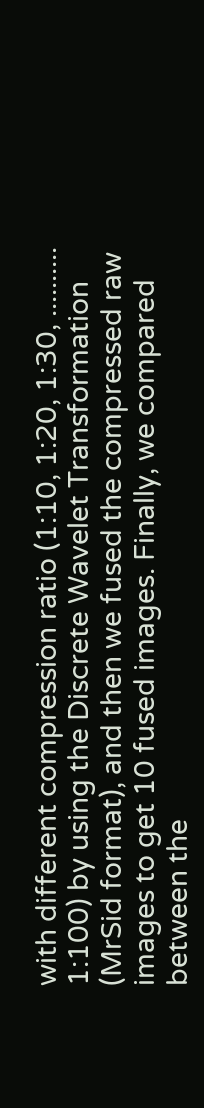with different compression ratio (1:10, 1:20, 1:30, .......... 1:100) by using the Discrete Wavelet Transformation (MrSid format), and then we fused the compressed raw images to get 10 fused images. Finally, we compared between the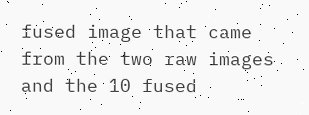fused image that came from the two raw images and the 10 fused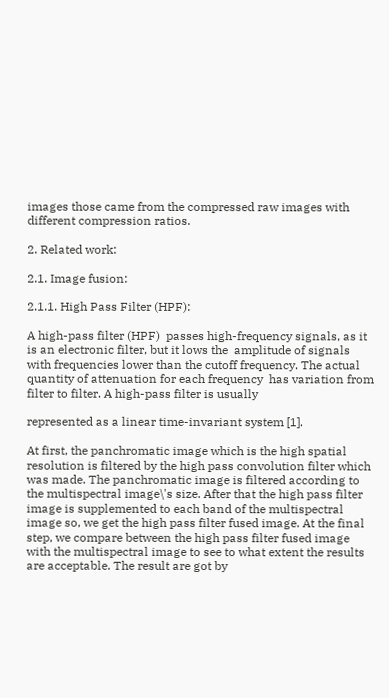images those came from the compressed raw images with different compression ratios.

2. Related work:

2.1. Image fusion:

2.1.1. High Pass Filter (HPF):

A high-pass filter (HPF)  passes high-frequency signals, as it is an electronic filter, but it lows the  amplitude of signals with frequencies lower than the cutoff frequency. The actual quantity of attenuation for each frequency  has variation from filter to filter. A high-pass filter is usually

represented as a linear time-invariant system [1].

At first, the panchromatic image which is the high spatial resolution is filtered by the high pass convolution filter which was made. The panchromatic image is filtered according to the multispectral image\'s size. After that the high pass filter image is supplemented to each band of the multispectral image so, we get the high pass filter fused image. At the final step, we compare between the high pass filter fused image with the multispectral image to see to what extent the results are acceptable. The result are got by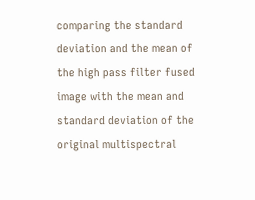comparing the standard deviation and the mean of the high pass filter fused image with the mean and standard deviation of the original multispectral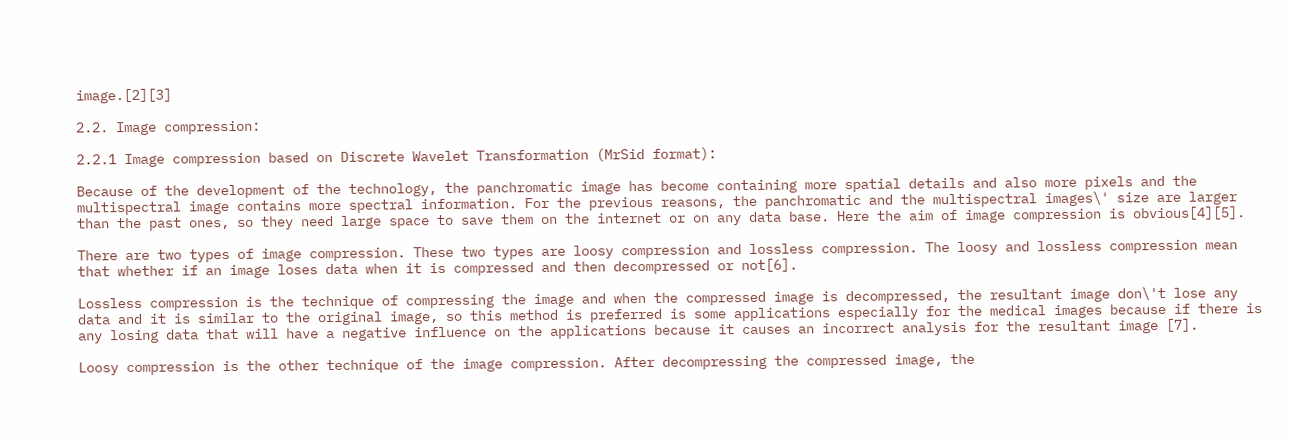image.[2][3]

2.2. Image compression:

2.2.1 Image compression based on Discrete Wavelet Transformation (MrSid format):

Because of the development of the technology, the panchromatic image has become containing more spatial details and also more pixels and the multispectral image contains more spectral information. For the previous reasons, the panchromatic and the multispectral images\' size are larger than the past ones, so they need large space to save them on the internet or on any data base. Here the aim of image compression is obvious[4][5].

There are two types of image compression. These two types are loosy compression and lossless compression. The loosy and lossless compression mean that whether if an image loses data when it is compressed and then decompressed or not[6].

Lossless compression is the technique of compressing the image and when the compressed image is decompressed, the resultant image don\'t lose any data and it is similar to the original image, so this method is preferred is some applications especially for the medical images because if there is any losing data that will have a negative influence on the applications because it causes an incorrect analysis for the resultant image [7].

Loosy compression is the other technique of the image compression. After decompressing the compressed image, the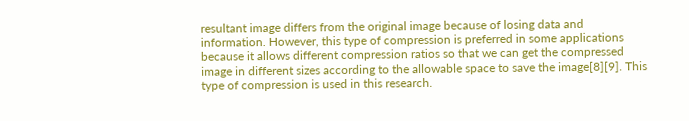resultant image differs from the original image because of losing data and information. However, this type of compression is preferred in some applications because it allows different compression ratios so that we can get the compressed image in different sizes according to the allowable space to save the image[8][9]. This type of compression is used in this research.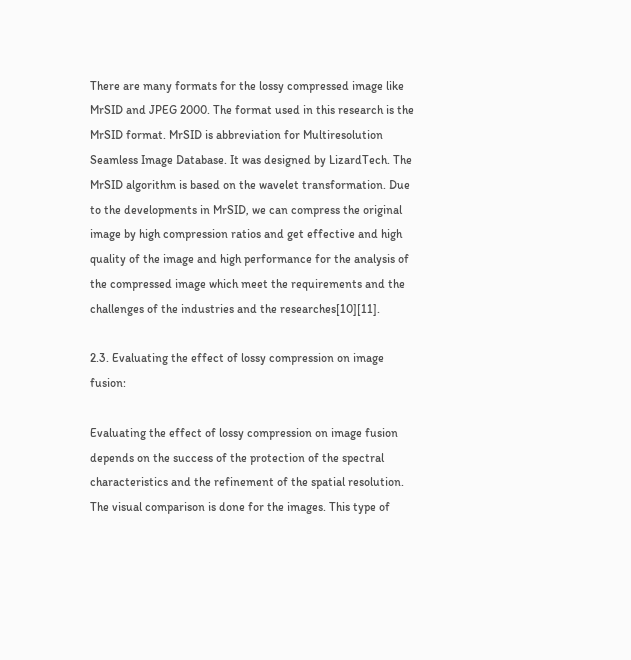There are many formats for the lossy compressed image like MrSID and JPEG 2000. The format used in this research is the MrSID format. MrSID is abbreviation for Multiresolution Seamless Image Database. It was designed by LizardTech. The MrSID algorithm is based on the wavelet transformation. Due to the developments in MrSID, we can compress the original image by high compression ratios and get effective and high quality of the image and high performance for the analysis of the compressed image which meet the requirements and the challenges of the industries and the researches[10][11].

2.3. Evaluating the effect of lossy compression on image fusion:

Evaluating the effect of lossy compression on image fusion depends on the success of the protection of the spectral characteristics and the refinement of the spatial resolution. The visual comparison is done for the images. This type of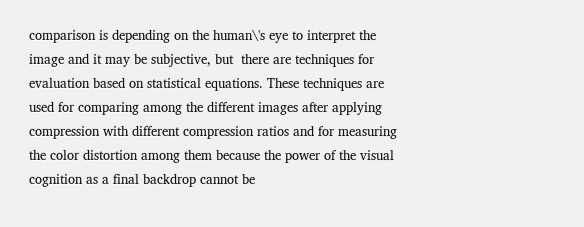comparison is depending on the human\'s eye to interpret the image and it may be subjective, but  there are techniques for evaluation based on statistical equations. These techniques are used for comparing among the different images after applying compression with different compression ratios and for measuring the color distortion among them because the power of the visual cognition as a final backdrop cannot be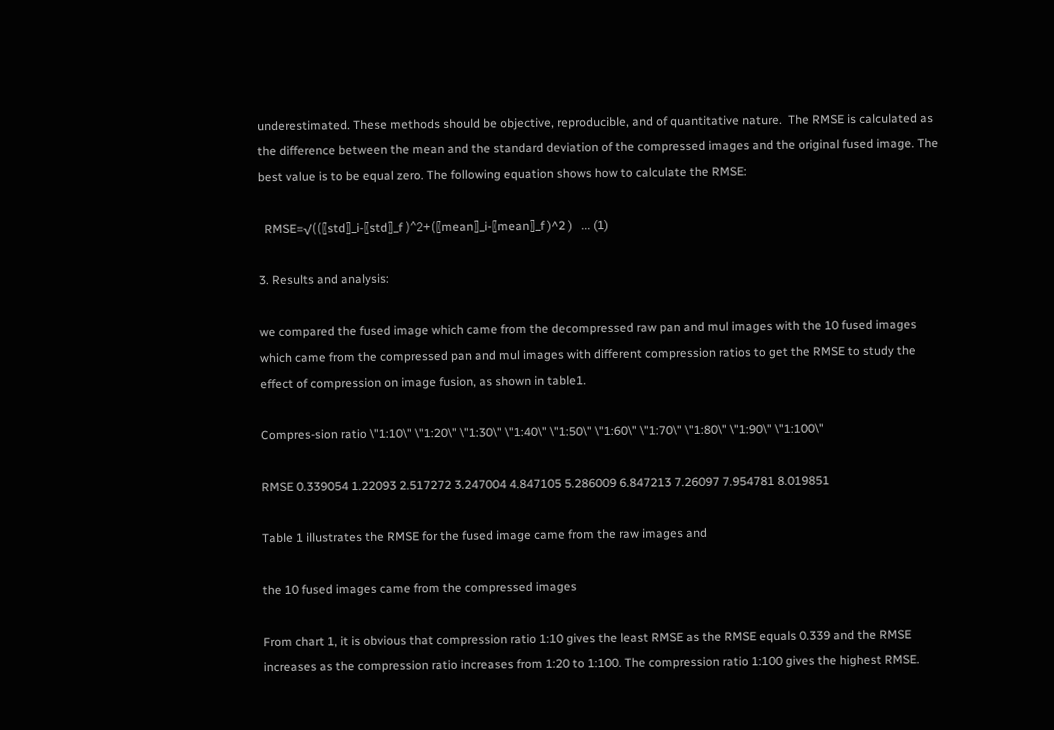underestimated. These methods should be objective, reproducible, and of quantitative nature.  The RMSE is calculated as the difference between the mean and the standard deviation of the compressed images and the original fused image. The best value is to be equal zero. The following equation shows how to calculate the RMSE:

  RMSE=√((〖std〗_i-〖std〗_f )^2+(〖mean〗_i-〖mean〗_f )^2 )   ... (1)

3. Results and analysis:

we compared the fused image which came from the decompressed raw pan and mul images with the 10 fused images which came from the compressed pan and mul images with different compression ratios to get the RMSE to study the effect of compression on image fusion, as shown in table1.

Compres-sion ratio \"1:10\" \"1:20\" \"1:30\" \"1:40\" \"1:50\" \"1:60\" \"1:70\" \"1:80\" \"1:90\" \"1:100\"

RMSE 0.339054 1.22093 2.517272 3.247004 4.847105 5.286009 6.847213 7.26097 7.954781 8.019851

Table 1 illustrates the RMSE for the fused image came from the raw images and

the 10 fused images came from the compressed images

From chart 1, it is obvious that compression ratio 1:10 gives the least RMSE as the RMSE equals 0.339 and the RMSE increases as the compression ratio increases from 1:20 to 1:100. The compression ratio 1:100 gives the highest RMSE.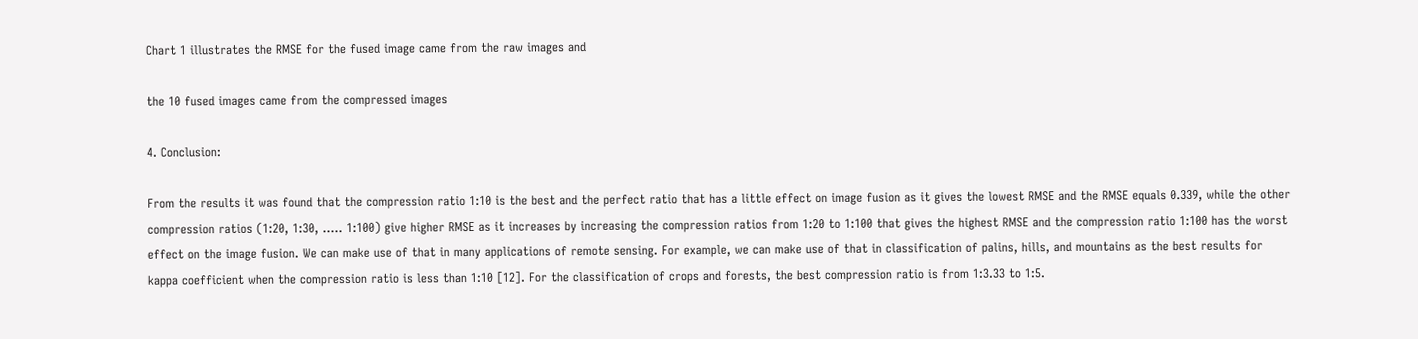Chart 1 illustrates the RMSE for the fused image came from the raw images and

the 10 fused images came from the compressed images

4. Conclusion:

From the results it was found that the compression ratio 1:10 is the best and the perfect ratio that has a little effect on image fusion as it gives the lowest RMSE and the RMSE equals 0.339, while the other compression ratios (1:20, 1:30, ..... 1:100) give higher RMSE as it increases by increasing the compression ratios from 1:20 to 1:100 that gives the highest RMSE and the compression ratio 1:100 has the worst effect on the image fusion. We can make use of that in many applications of remote sensing. For example, we can make use of that in classification of palins, hills, and mountains as the best results for kappa coefficient when the compression ratio is less than 1:10 [12]. For the classification of crops and forests, the best compression ratio is from 1:3.33 to 1:5.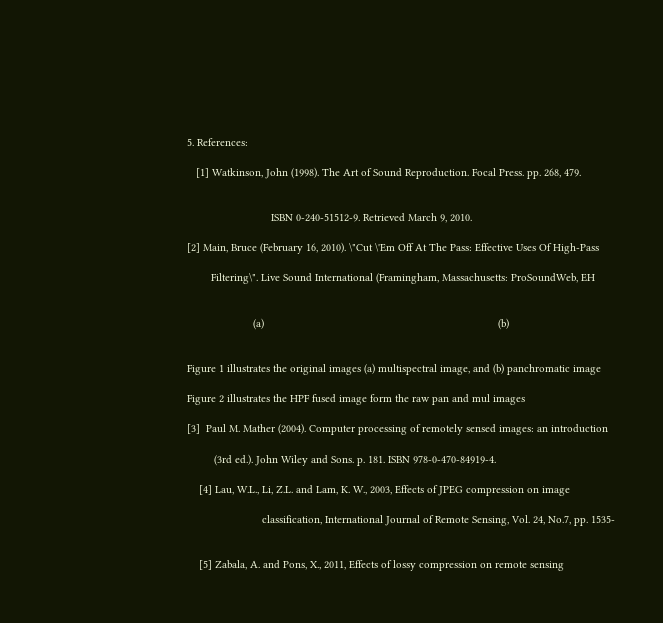5. References:

   [1] Watkinson, John (1998). The Art of Sound Reproduction. Focal Press. pp. 268, 479.


                            ISBN 0-240-51512-9. Retrieved March 9, 2010.

[2] Main, Bruce (February 16, 2010). \"Cut \'Em Off At The Pass: Effective Uses Of High-Pass

        Filtering\". Live Sound International (Framingham, Massachusetts: ProSoundWeb, EH


                      (a)                                                                              (b)


Figure 1 illustrates the original images (a) multispectral image, and (b) panchromatic image

Figure 2 illustrates the HPF fused image form the raw pan and mul images

[3]  Paul M. Mather (2004). Computer processing of remotely sensed images: an introduction

         (3rd ed.). John Wiley and Sons. p. 181. ISBN 978-0-470-84919-4.

    [4] Lau, W.L., Li, Z.L. and Lam, K. W., 2003, Effects of JPEG compression on image

                         classification, International Journal of Remote Sensing, Vol. 24, No.7, pp. 1535-


    [5] Zabala, A. and Pons, X., 2011, Effects of lossy compression on remote sensing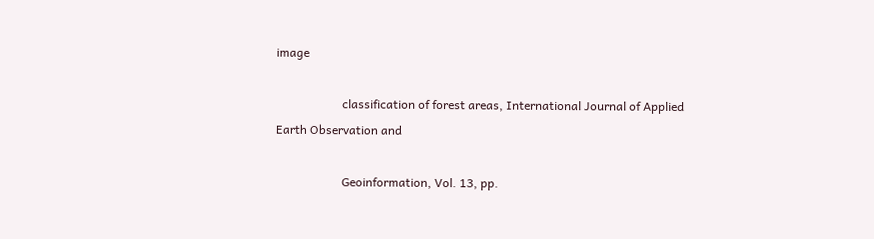image

                      classification of forest areas, International Journal of Applied Earth Observation and

                      Geoinformation, Vol. 13, pp.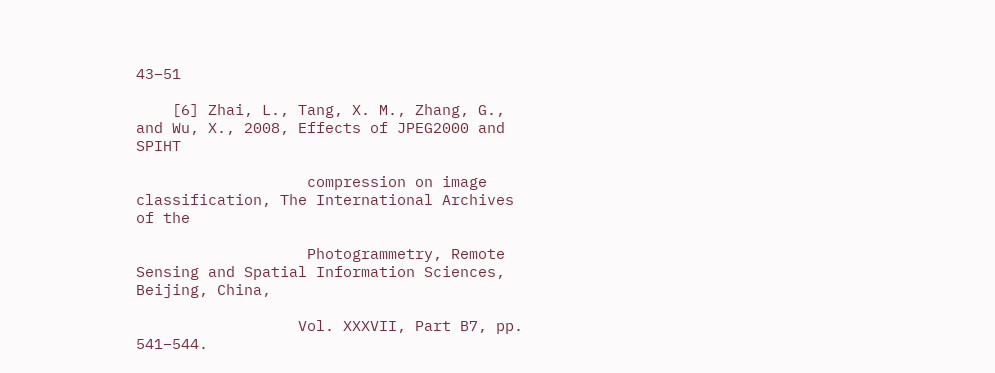43–51

    [6] Zhai, L., Tang, X. M., Zhang, G., and Wu, X., 2008, Effects of JPEG2000 and SPIHT

                   compression on image classification, The International Archives of the

                   Photogrammetry, Remote Sensing and Spatial Information Sciences, Beijing, China,

                  Vol. XXXVII, Part B7, pp. 541–544.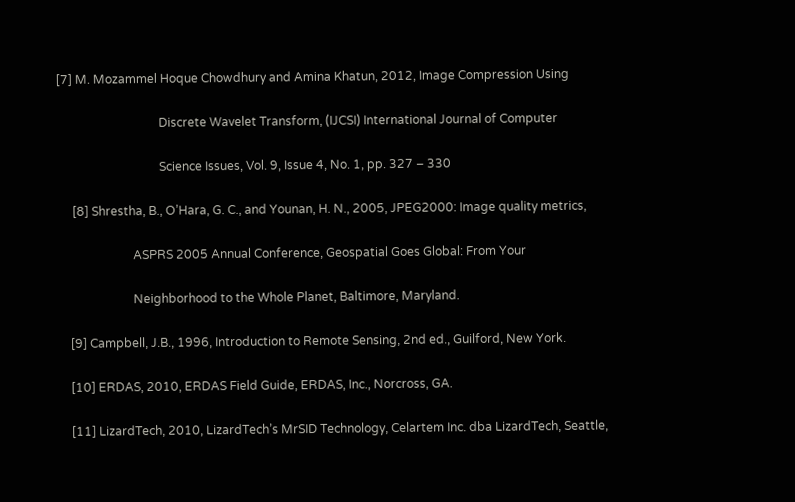[7] M. Mozammel Hoque Chowdhury and Amina Khatun, 2012, Image Compression Using

                                  Discrete Wavelet Transform, (IJCSI) International Journal of Computer

                                  Science Issues, Vol. 9, Issue 4, No. 1, pp. 327 – 330

     [8] Shrestha, B., O’Hara, G. C., and Younan, H. N., 2005, JPEG2000: Image quality metrics,

                         ASPRS 2005 Annual Conference, Geospatial Goes Global: From Your

                         Neighborhood to the Whole Planet, Baltimore, Maryland.

    [9] Campbell, J.B., 1996, Introduction to Remote Sensing, 2nd ed., Guilford, New York.

    [10] ERDAS, 2010, ERDAS Field Guide, ERDAS, Inc., Norcross, GA.

    [11] LizardTech, 2010, LizardTech’s MrSID Technology, Celartem Inc. dba LizardTech, Seattle,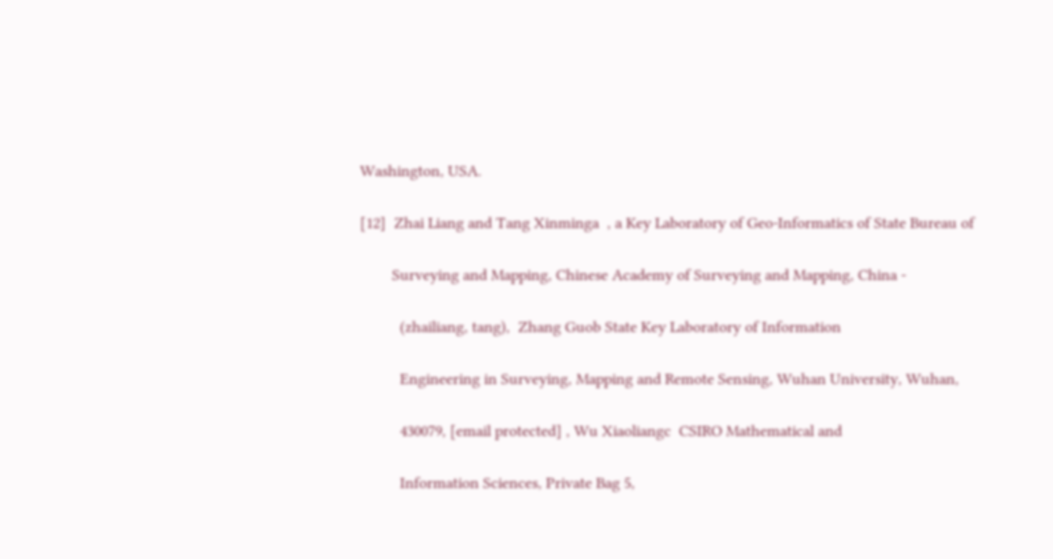Washington, USA.

[12]  Zhai Liang and Tang Xinminga  , a Key Laboratory of Geo-Informatics of State Bureau of

        Surveying and Mapping, Chinese Academy of Surveying and Mapping, China -

          (zhailiang, tang),  Zhang Guob State Key Laboratory of Information

          Engineering in Surveying, Mapping and Remote Sensing, Wuhan University, Wuhan,

          430079, [email protected] , Wu Xiaoliangc  CSIRO Mathematical and

          Information Sciences, Private Bag 5,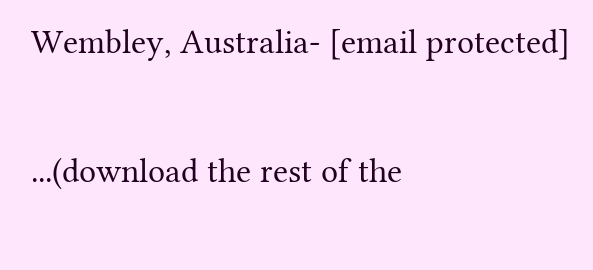Wembley, Australia- [email protected]

...(download the rest of the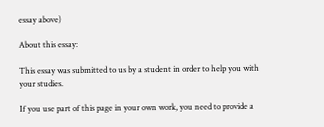essay above)

About this essay:

This essay was submitted to us by a student in order to help you with your studies.

If you use part of this page in your own work, you need to provide a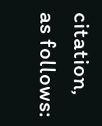citation, as follows: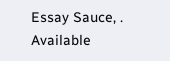Essay Sauce, . Available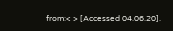from:< > [Accessed 04.06.20].